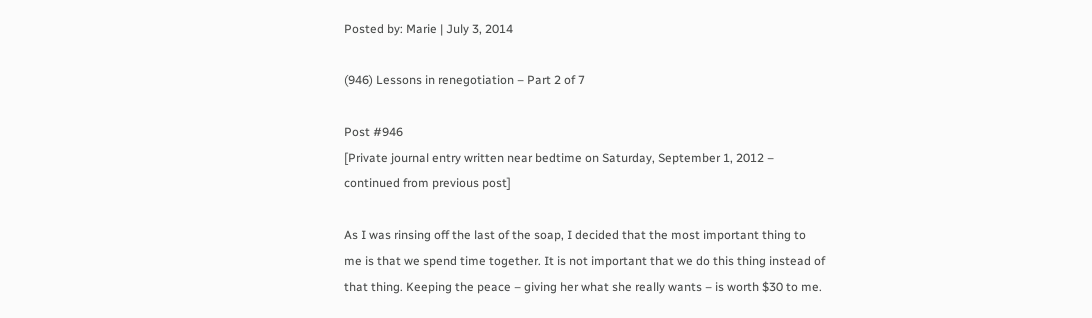Posted by: Marie | July 3, 2014

(946) Lessons in renegotiation – Part 2 of 7

Post #946
[Private journal entry written near bedtime on Saturday, September 1, 2012 – continued from previous post]

As I was rinsing off the last of the soap, I decided that the most important thing to me is that we spend time together. It is not important that we do this thing instead of that thing. Keeping the peace – giving her what she really wants – is worth $30 to me.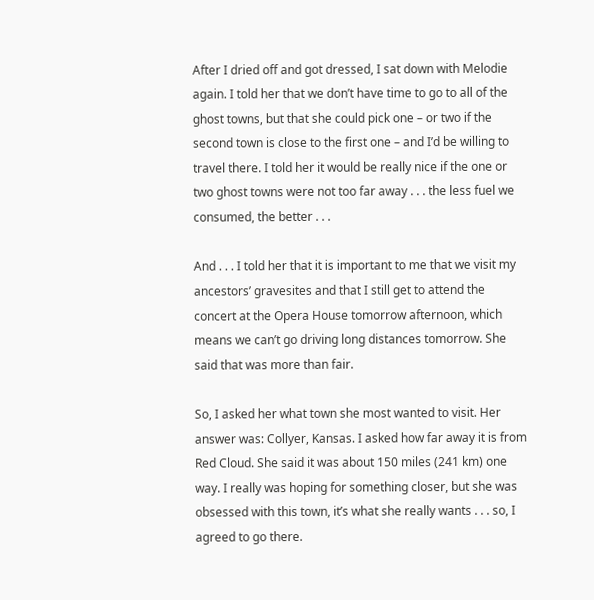After I dried off and got dressed, I sat down with Melodie again. I told her that we don’t have time to go to all of the ghost towns, but that she could pick one – or two if the second town is close to the first one – and I’d be willing to travel there. I told her it would be really nice if the one or two ghost towns were not too far away . . . the less fuel we consumed, the better . . .

And . . . I told her that it is important to me that we visit my ancestors’ gravesites and that I still get to attend the concert at the Opera House tomorrow afternoon, which means we can’t go driving long distances tomorrow. She said that was more than fair.

So, I asked her what town she most wanted to visit. Her answer was: Collyer, Kansas. I asked how far away it is from Red Cloud. She said it was about 150 miles (241 km) one way. I really was hoping for something closer, but she was obsessed with this town, it’s what she really wants . . . so, I agreed to go there.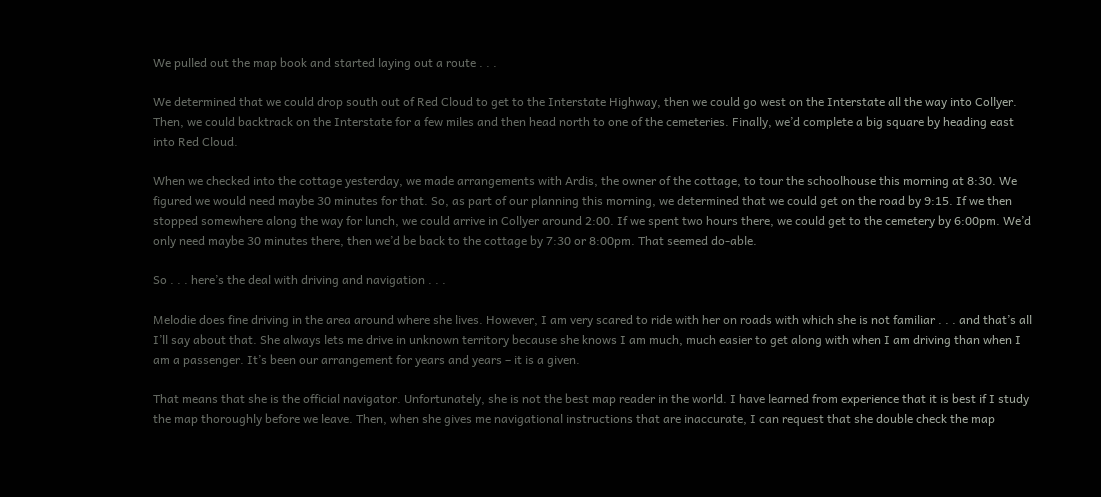We pulled out the map book and started laying out a route . . .

We determined that we could drop south out of Red Cloud to get to the Interstate Highway, then we could go west on the Interstate all the way into Collyer. Then, we could backtrack on the Interstate for a few miles and then head north to one of the cemeteries. Finally, we’d complete a big square by heading east into Red Cloud.

When we checked into the cottage yesterday, we made arrangements with Ardis, the owner of the cottage, to tour the schoolhouse this morning at 8:30. We figured we would need maybe 30 minutes for that. So, as part of our planning this morning, we determined that we could get on the road by 9:15. If we then stopped somewhere along the way for lunch, we could arrive in Collyer around 2:00. If we spent two hours there, we could get to the cemetery by 6:00pm. We’d only need maybe 30 minutes there, then we’d be back to the cottage by 7:30 or 8:00pm. That seemed do-able.

So . . . here’s the deal with driving and navigation . . .

Melodie does fine driving in the area around where she lives. However, I am very scared to ride with her on roads with which she is not familiar . . . and that’s all I’ll say about that. She always lets me drive in unknown territory because she knows I am much, much easier to get along with when I am driving than when I am a passenger. It’s been our arrangement for years and years – it is a given.

That means that she is the official navigator. Unfortunately, she is not the best map reader in the world. I have learned from experience that it is best if I study the map thoroughly before we leave. Then, when she gives me navigational instructions that are inaccurate, I can request that she double check the map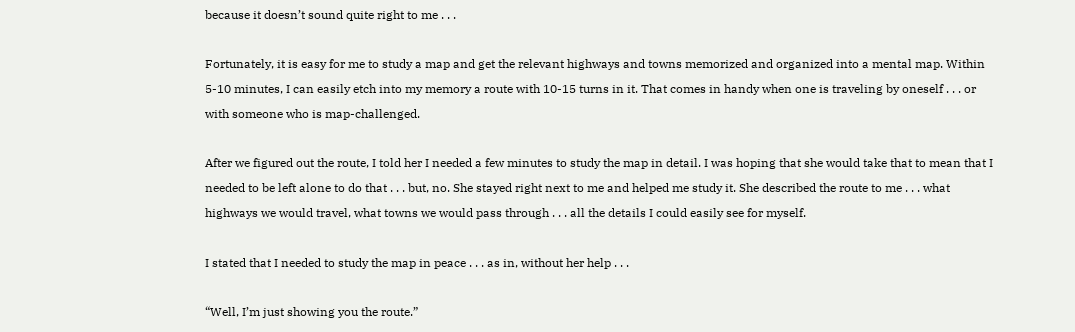because it doesn’t sound quite right to me . . .

Fortunately, it is easy for me to study a map and get the relevant highways and towns memorized and organized into a mental map. Within 5-10 minutes, I can easily etch into my memory a route with 10-15 turns in it. That comes in handy when one is traveling by oneself . . . or with someone who is map-challenged.

After we figured out the route, I told her I needed a few minutes to study the map in detail. I was hoping that she would take that to mean that I needed to be left alone to do that . . . but, no. She stayed right next to me and helped me study it. She described the route to me . . . what highways we would travel, what towns we would pass through . . . all the details I could easily see for myself.

I stated that I needed to study the map in peace . . . as in, without her help . . .

“Well, I’m just showing you the route.”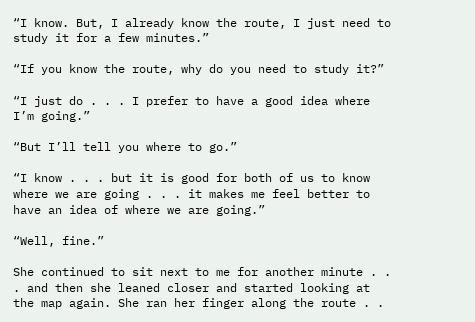“I know. But, I already know the route, I just need to study it for a few minutes.”

“If you know the route, why do you need to study it?”

“I just do . . . I prefer to have a good idea where I’m going.”

“But I’ll tell you where to go.”

“I know . . . but it is good for both of us to know where we are going . . . it makes me feel better to have an idea of where we are going.”

“Well, fine.”

She continued to sit next to me for another minute . . . and then she leaned closer and started looking at the map again. She ran her finger along the route . .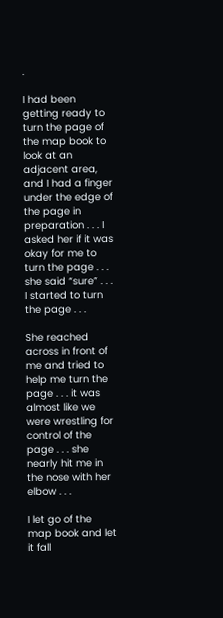.

I had been getting ready to turn the page of the map book to look at an adjacent area, and I had a finger under the edge of the page in preparation . . . I asked her if it was okay for me to turn the page . . . she said “sure” . . . I started to turn the page . . .

She reached across in front of me and tried to help me turn the page . . . it was almost like we were wrestling for control of the page . . . she nearly hit me in the nose with her elbow . . .

I let go of the map book and let it fall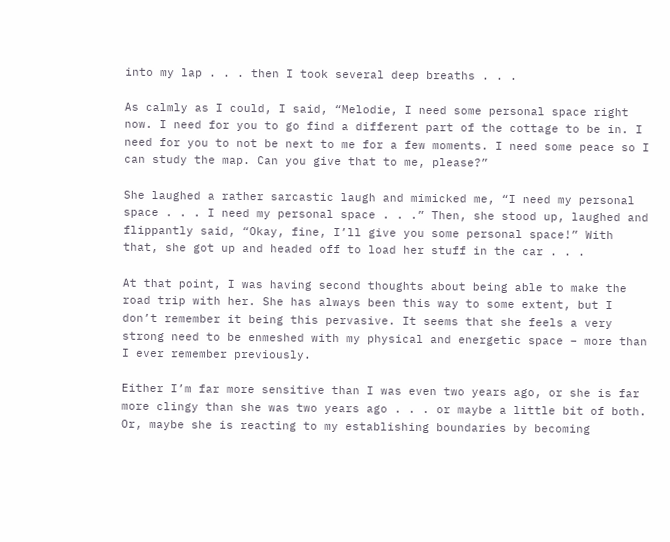into my lap . . . then I took several deep breaths . . .

As calmly as I could, I said, “Melodie, I need some personal space right now. I need for you to go find a different part of the cottage to be in. I need for you to not be next to me for a few moments. I need some peace so I can study the map. Can you give that to me, please?”

She laughed a rather sarcastic laugh and mimicked me, “I need my personal space . . . I need my personal space . . .” Then, she stood up, laughed and flippantly said, “Okay, fine, I’ll give you some personal space!” With that, she got up and headed off to load her stuff in the car . . .

At that point, I was having second thoughts about being able to make the road trip with her. She has always been this way to some extent, but I don’t remember it being this pervasive. It seems that she feels a very strong need to be enmeshed with my physical and energetic space – more than I ever remember previously.

Either I’m far more sensitive than I was even two years ago, or she is far more clingy than she was two years ago . . . or maybe a little bit of both. Or, maybe she is reacting to my establishing boundaries by becoming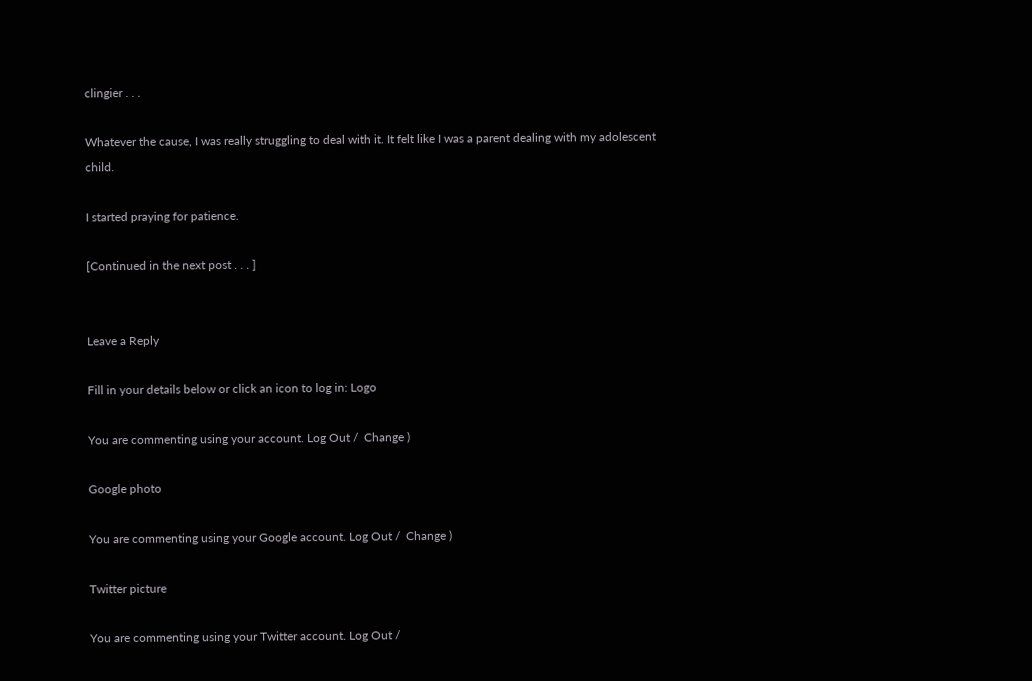clingier . . .

Whatever the cause, I was really struggling to deal with it. It felt like I was a parent dealing with my adolescent child.

I started praying for patience.

[Continued in the next post . . . ]


Leave a Reply

Fill in your details below or click an icon to log in: Logo

You are commenting using your account. Log Out /  Change )

Google photo

You are commenting using your Google account. Log Out /  Change )

Twitter picture

You are commenting using your Twitter account. Log Out /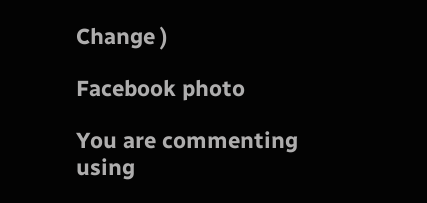Change )

Facebook photo

You are commenting using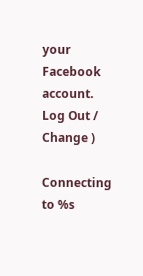your Facebook account. Log Out /  Change )

Connecting to %s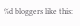%d bloggers like this: